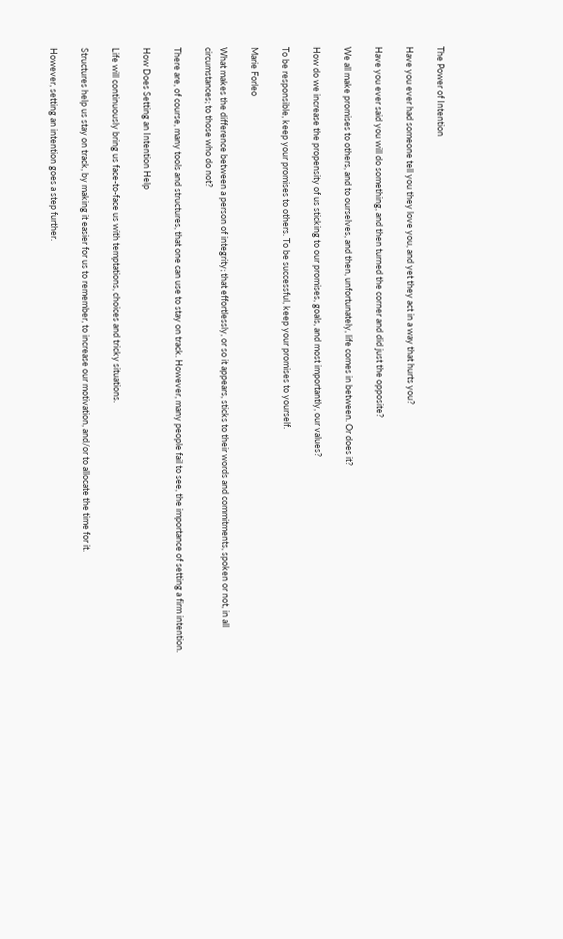The Power of Intention

Have you ever had someone tell you they love you, and yet they act in a way that hurts you?

Have you ever said you will do something, and then turned the corner and did just the opposite?

We all make promises to others, and to ourselves, and then, unfortunately, life comes in between. Or does it?

How do we increase the propensity of us sticking to our promises, goals, and most importantly, our values?

To be responsible, keep your promises to others. To be successful, keep your promises to yourself.

Marie Forleo

What makes the difference between a person of integrity; that effortlessly, or so it appears, sticks to their words and commitments, spoken or not, in all circumstances; to those who do not?

There are, of course, many tools and structures, that one can use to stay on track. However, many people fail to see, the importance of setting a firm intention.

How Does Setting an Intention Help

Life will continuously bring us face-to-face us with temptations, choices and tricky situations.

Structures help us stay on track, by making it easier for us to remember, to increase our motivation, and/or to allocate the time for it.

However, setting an intention goes a step further.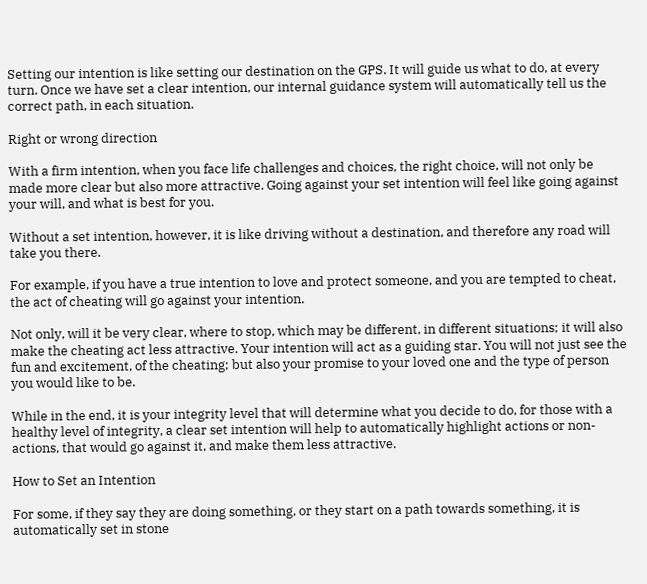Setting our intention is like setting our destination on the GPS. It will guide us what to do, at every turn. Once we have set a clear intention, our internal guidance system will automatically tell us the correct path, in each situation.

Right or wrong direction

With a firm intention, when you face life challenges and choices, the right choice, will not only be made more clear but also more attractive. Going against your set intention will feel like going against your will, and what is best for you.

Without a set intention, however, it is like driving without a destination, and therefore any road will take you there.

For example, if you have a true intention to love and protect someone, and you are tempted to cheat, the act of cheating will go against your intention.

Not only, will it be very clear, where to stop, which may be different, in different situations; it will also make the cheating act less attractive. Your intention will act as a guiding star. You will not just see the fun and excitement, of the cheating; but also your promise to your loved one and the type of person you would like to be.

While in the end, it is your integrity level that will determine what you decide to do, for those with a healthy level of integrity, a clear set intention will help to automatically highlight actions or non-actions, that would go against it, and make them less attractive.

How to Set an Intention

For some, if they say they are doing something, or they start on a path towards something, it is automatically set in stone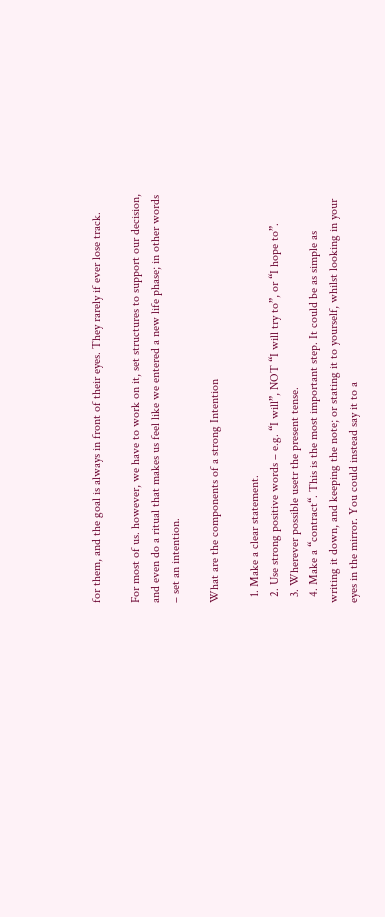for them, and the goal is always in front of their eyes. They rarely if ever lose track.

For most of us. however, we have to work on it, set structures to support our decision, and even do a ritual that makes us feel like we entered a new life phase; in other words – set an intention.

What are the components of a strong Intention

  1. Make a clear statement.
  2. Use strong positive words – e.g. “I will”, NOT “I will try to”, or “I hope to”.
  3. Wherever possible usetr the present tense.
  4. Make a “contract“. This is the most important step. It could be as simple as writing it down, and keeping the note; or stating it to yourself, whilst looking in your eyes in the mirror. You could instead say it to a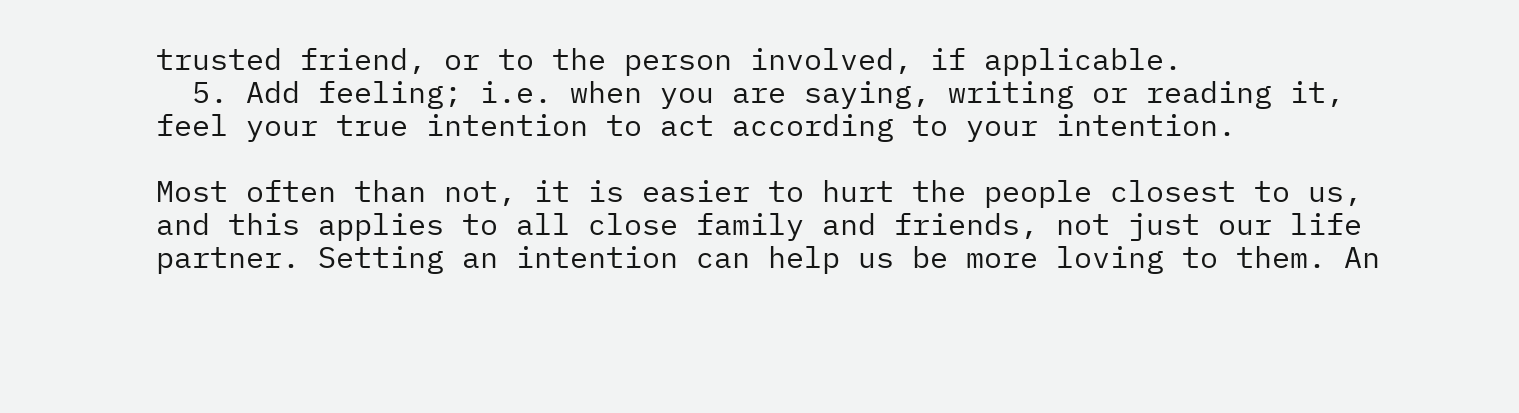trusted friend, or to the person involved, if applicable.
  5. Add feeling; i.e. when you are saying, writing or reading it, feel your true intention to act according to your intention.

Most often than not, it is easier to hurt the people closest to us, and this applies to all close family and friends, not just our life partner. Setting an intention can help us be more loving to them. An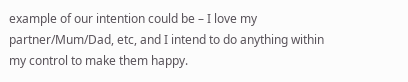example of our intention could be – I love my partner/Mum/Dad, etc, and I intend to do anything within my control to make them happy.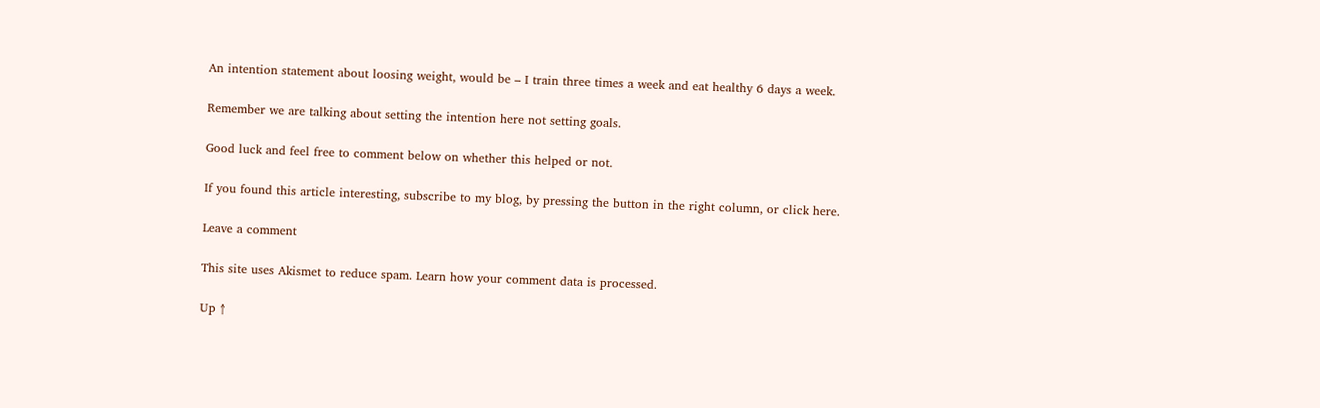An intention statement about loosing weight, would be – I train three times a week and eat healthy 6 days a week.

Remember we are talking about setting the intention here not setting goals.

Good luck and feel free to comment below on whether this helped or not.

If you found this article interesting, subscribe to my blog, by pressing the button in the right column, or click here.

Leave a comment

This site uses Akismet to reduce spam. Learn how your comment data is processed.

Up ↑